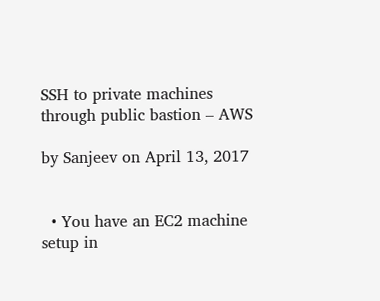SSH to private machines through public bastion – AWS

by Sanjeev on April 13, 2017


  • You have an EC2 machine setup in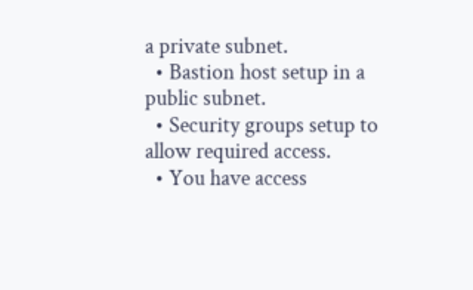a private subnet.
  • Bastion host setup in a public subnet.
  • Security groups setup to allow required access.
  • You have access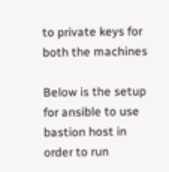to private keys for both the machines

Below is the setup for ansible to use bastion host in order to run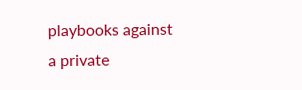playbooks against a private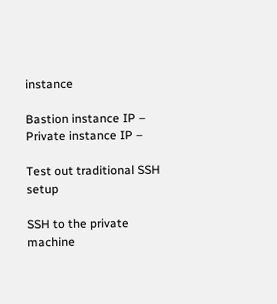instance

Bastion instance IP – Private instance IP –

Test out traditional SSH setup

SSH to the private machine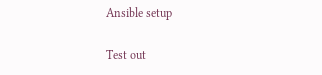Ansible setup

Test out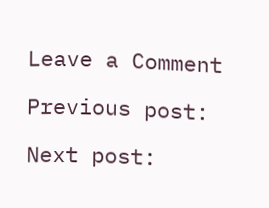Leave a Comment

Previous post:

Next post: